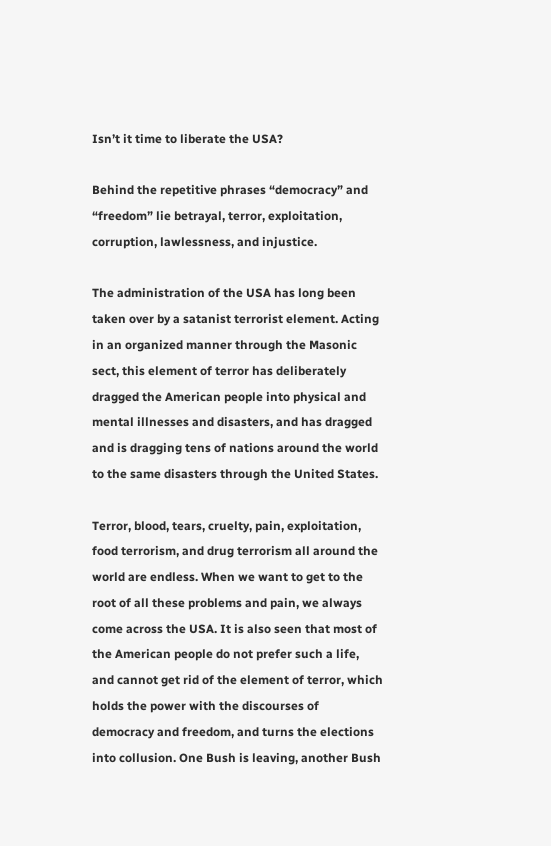Isn’t it time to liberate the USA?

Behind the repetitive phrases “democracy” and “freedom” lie betrayal, terror, exploitation, corruption, lawlessness, and injustice.

The administration of the USA has long been taken over by a satanist terrorist element. Acting in an organized manner through the Masonic sect, this element of terror has deliberately dragged the American people into physical and mental illnesses and disasters, and has dragged and is dragging tens of nations around the world to the same disasters through the United States.

Terror, blood, tears, cruelty, pain, exploitation, food terrorism, and drug terrorism all around the world are endless. When we want to get to the root of all these problems and pain, we always come across the USA. It is also seen that most of the American people do not prefer such a life, and cannot get rid of the element of terror, which holds the power with the discourses of democracy and freedom, and turns the elections into collusion. One Bush is leaving, another Bush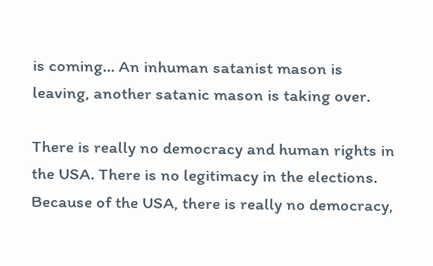is coming… An inhuman satanist mason is leaving, another satanic mason is taking over.

There is really no democracy and human rights in the USA. There is no legitimacy in the elections. Because of the USA, there is really no democracy,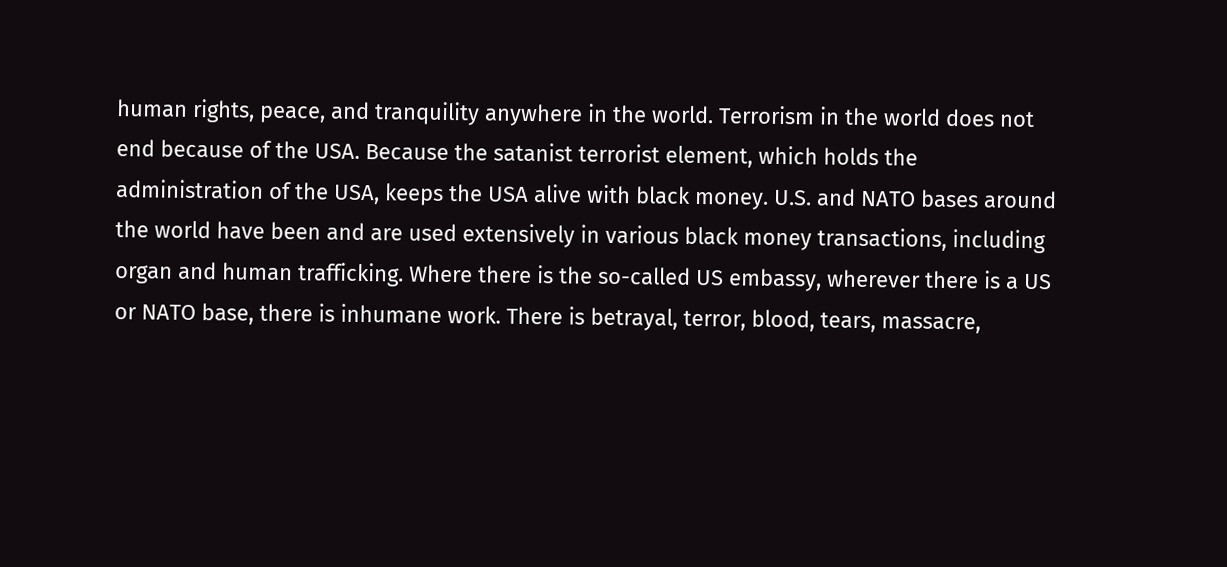human rights, peace, and tranquility anywhere in the world. Terrorism in the world does not end because of the USA. Because the satanist terrorist element, which holds the administration of the USA, keeps the USA alive with black money. U.S. and NATO bases around the world have been and are used extensively in various black money transactions, including organ and human trafficking. Where there is the so-called US embassy, wherever there is a US or NATO base, there is inhumane work. There is betrayal, terror, blood, tears, massacre,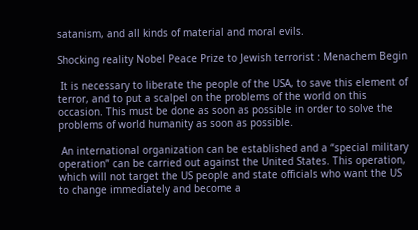satanism, and all kinds of material and moral evils.

Shocking reality Nobel Peace Prize to Jewish terrorist : Menachem Begin

 It is necessary to liberate the people of the USA, to save this element of terror, and to put a scalpel on the problems of the world on this occasion. This must be done as soon as possible in order to solve the problems of world humanity as soon as possible.

 An international organization can be established and a “special military operation” can be carried out against the United States. This operation, which will not target the US people and state officials who want the US to change immediately and become a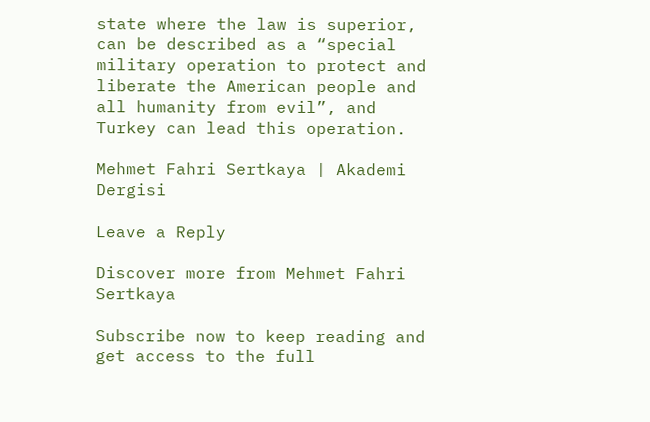state where the law is superior, can be described as a “special military operation to protect and liberate the American people and all humanity from evil”, and Turkey can lead this operation.

Mehmet Fahri Sertkaya | Akademi Dergisi

Leave a Reply

Discover more from Mehmet Fahri Sertkaya

Subscribe now to keep reading and get access to the full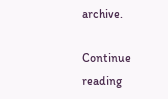archive.

Continue reading